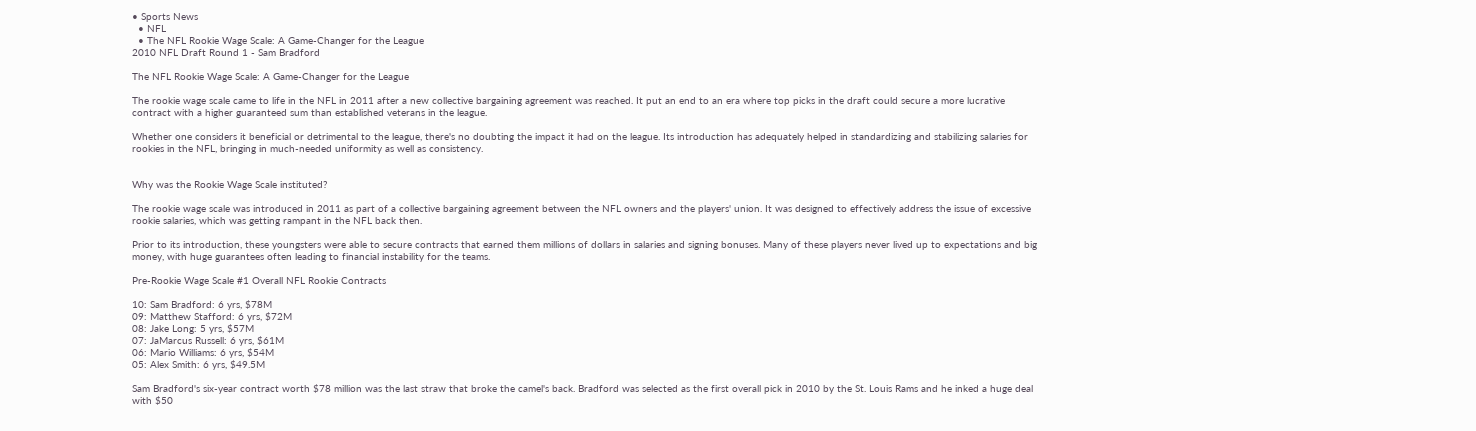• Sports News
  • NFL
  • The NFL Rookie Wage Scale: A Game-Changer for the League
2010 NFL Draft Round 1 - Sam Bradford

The NFL Rookie Wage Scale: A Game-Changer for the League

The rookie wage scale came to life in the NFL in 2011 after a new collective bargaining agreement was reached. It put an end to an era where top picks in the draft could secure a more lucrative contract with a higher guaranteed sum than established veterans in the league.

Whether one considers it beneficial or detrimental to the league, there's no doubting the impact it had on the league. Its introduction has adequately helped in standardizing and stabilizing salaries for rookies in the NFL, bringing in much-needed uniformity as well as consistency.


Why was the Rookie Wage Scale instituted?

The rookie wage scale was introduced in 2011 as part of a collective bargaining agreement between the NFL owners and the players' union. It was designed to effectively address the issue of excessive rookie salaries, which was getting rampant in the NFL back then.

Prior to its introduction, these youngsters were able to secure contracts that earned them millions of dollars in salaries and signing bonuses. Many of these players never lived up to expectations and big money, with huge guarantees often leading to financial instability for the teams.

Pre-Rookie Wage Scale #1 Overall NFL Rookie Contracts

10: Sam Bradford: 6 yrs, $78M
09: Matthew Stafford: 6 yrs, $72M
08: Jake Long: 5 yrs, $57M
07: JaMarcus Russell: 6 yrs, $61M
06: Mario Williams: 6 yrs, $54M
05: Alex Smith: 6 yrs, $49.5M

Sam Bradford's six-year contract worth $78 million was the last straw that broke the camel's back. Bradford was selected as the first overall pick in 2010 by the St. Louis Rams and he inked a huge deal with $50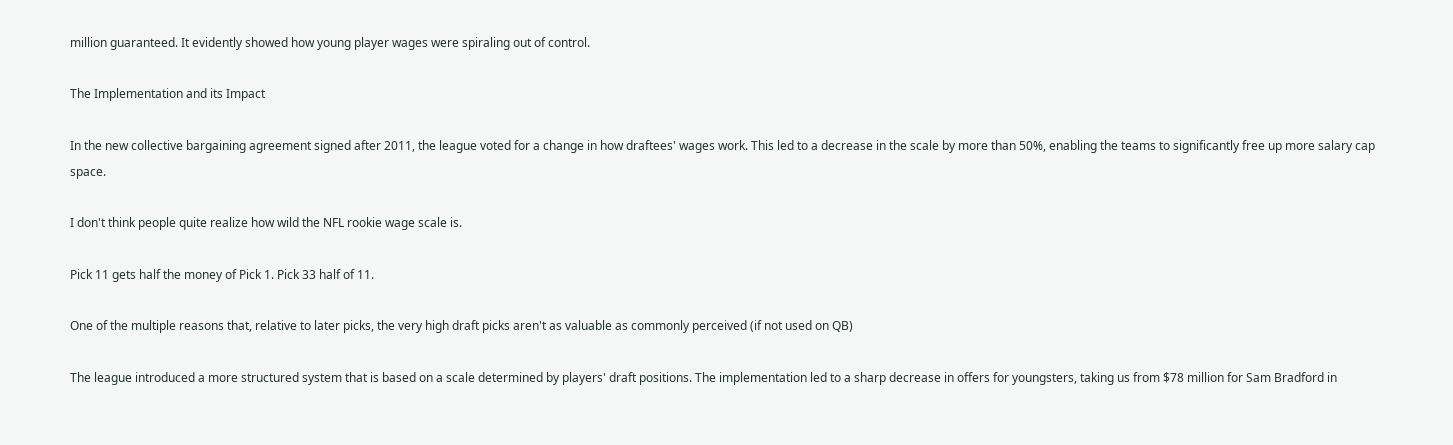million guaranteed. It evidently showed how young player wages were spiraling out of control.

The Implementation and its Impact

In the new collective bargaining agreement signed after 2011, the league voted for a change in how draftees' wages work. This led to a decrease in the scale by more than 50%, enabling the teams to significantly free up more salary cap space.

I don't think people quite realize how wild the NFL rookie wage scale is.

Pick 11 gets half the money of Pick 1. Pick 33 half of 11.

One of the multiple reasons that, relative to later picks, the very high draft picks aren't as valuable as commonly perceived (if not used on QB)

The league introduced a more structured system that is based on a scale determined by players' draft positions. The implementation led to a sharp decrease in offers for youngsters, taking us from $78 million for Sam Bradford in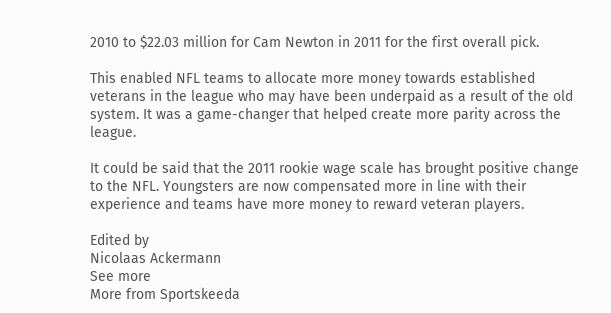2010 to $22.03 million for Cam Newton in 2011 for the first overall pick.

This enabled NFL teams to allocate more money towards established veterans in the league who may have been underpaid as a result of the old system. It was a game-changer that helped create more parity across the league.

It could be said that the 2011 rookie wage scale has brought positive change to the NFL. Youngsters are now compensated more in line with their experience and teams have more money to reward veteran players.

Edited by
Nicolaas Ackermann
See more
More from Sportskeeda